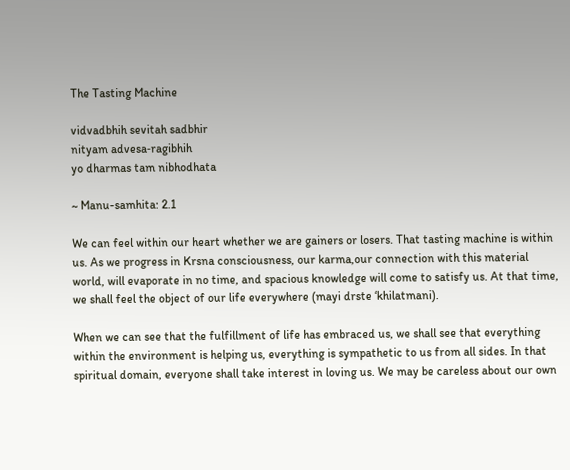The Tasting Machine

vidvadbhih sevitah sadbhir
nityam advesa‑ragibhih
yo dharmas tam nibhodhata

~ Manu-samhita: 2.1

We can feel within our heart whether we are gainers or losers. That tasting machine is within us. As we progress in Krsna consciousness, our karma,our connection with this material world, will evaporate in no time, and spacious knowledge will come to satisfy us. At that time, we shall feel the object of our life everywhere (mayi drste ‘khilatmani).

When we can see that the fulfillment of life has embraced us, we shall see that everything within the environment is helping us, everything is sympathetic to us from all sides. In that spiritual domain, everyone shall take interest in loving us. We may be careless about our own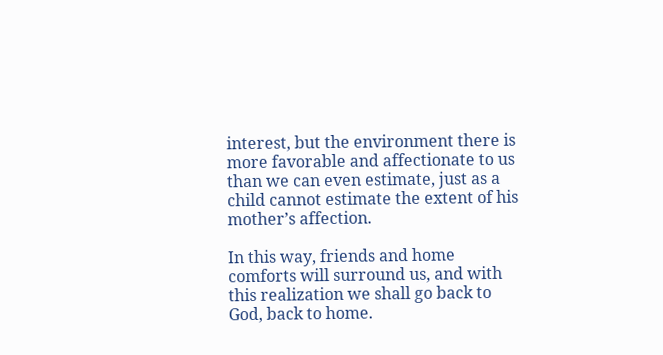interest, but the environment there is more favorable and affectionate to us than we can even estimate, just as a child cannot estimate the extent of his mother’s affection.

In this way, friends and home comforts will surround us, and with this realization we shall go back to God, back to home.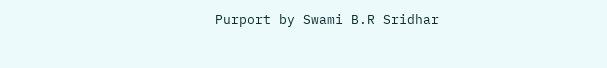Purport by Swami B.R Sridhar